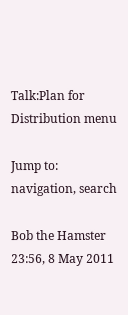Talk:Plan for Distribution menu

Jump to: navigation, search

Bob the Hamster 23:56, 8 May 2011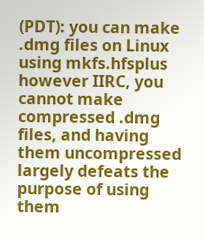(PDT): you can make .dmg files on Linux using mkfs.hfsplus however IIRC, you cannot make compressed .dmg files, and having them uncompressed largely defeats the purpose of using them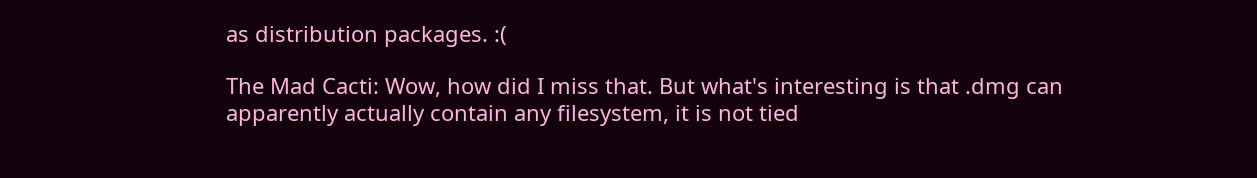as distribution packages. :(

The Mad Cacti: Wow, how did I miss that. But what's interesting is that .dmg can apparently actually contain any filesystem, it is not tied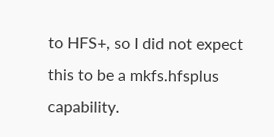to HFS+, so I did not expect this to be a mkfs.hfsplus capability.